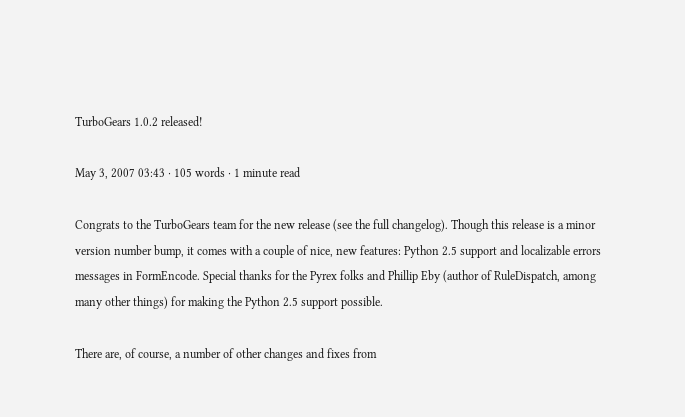TurboGears 1.0.2 released!

May 3, 2007 03:43 · 105 words · 1 minute read

Congrats to the TurboGears team for the new release (see the full changelog). Though this release is a minor version number bump, it comes with a couple of nice, new features: Python 2.5 support and localizable errors messages in FormEncode. Special thanks for the Pyrex folks and Phillip Eby (author of RuleDispatch, among many other things) for making the Python 2.5 support possible.

There are, of course, a number of other changes and fixes from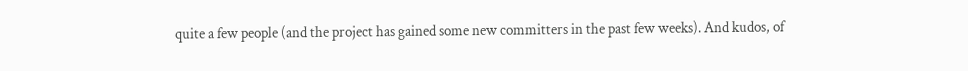quite a few people (and the project has gained some new committers in the past few weeks). And kudos, of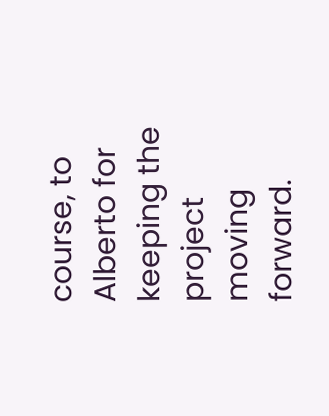course, to Alberto for keeping the project moving forward.